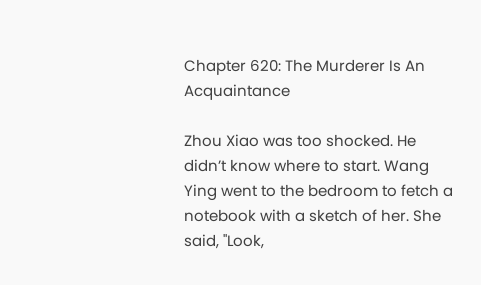Chapter 620: The Murderer Is An Acquaintance

Zhou Xiao was too shocked. He didn’t know where to start. Wang Ying went to the bedroom to fetch a notebook with a sketch of her. She said, "Look,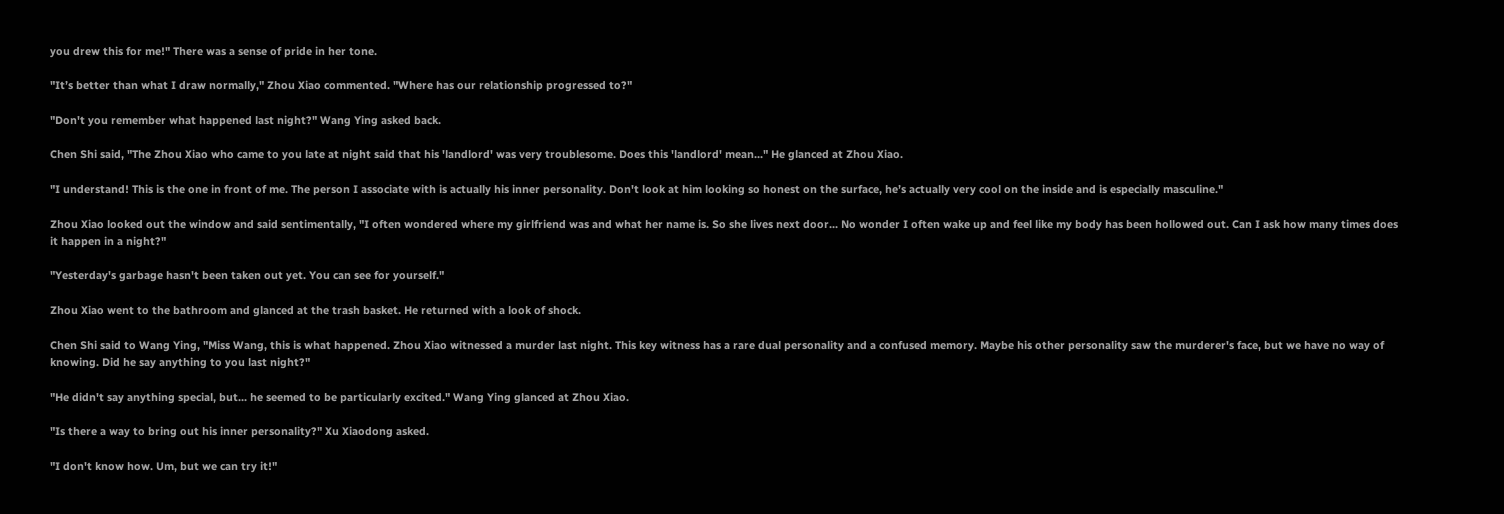you drew this for me!" There was a sense of pride in her tone.

"It’s better than what I draw normally," Zhou Xiao commented. "Where has our relationship progressed to?"

"Don't you remember what happened last night?" Wang Ying asked back.

Chen Shi said, "The Zhou Xiao who came to you late at night said that his 'landlord' was very troublesome. Does this 'landlord' mean..." He glanced at Zhou Xiao.

"I understand! This is the one in front of me. The person I associate with is actually his inner personality. Don't look at him looking so honest on the surface, he’s actually very cool on the inside and is especially masculine."

Zhou Xiao looked out the window and said sentimentally, "I often wondered where my girlfriend was and what her name is. So she lives next door... No wonder I often wake up and feel like my body has been hollowed out. Can I ask how many times does it happen in a night?"

"Yesterday's garbage hasn't been taken out yet. You can see for yourself."

Zhou Xiao went to the bathroom and glanced at the trash basket. He returned with a look of shock.

Chen Shi said to Wang Ying, "Miss Wang, this is what happened. Zhou Xiao witnessed a murder last night. This key witness has a rare dual personality and a confused memory. Maybe his other personality saw the murderer's face, but we have no way of knowing. Did he say anything to you last night?"

"He didn't say anything special, but... he seemed to be particularly excited." Wang Ying glanced at Zhou Xiao.

"Is there a way to bring out his inner personality?" Xu Xiaodong asked.

"I don't know how. Um, but we can try it!"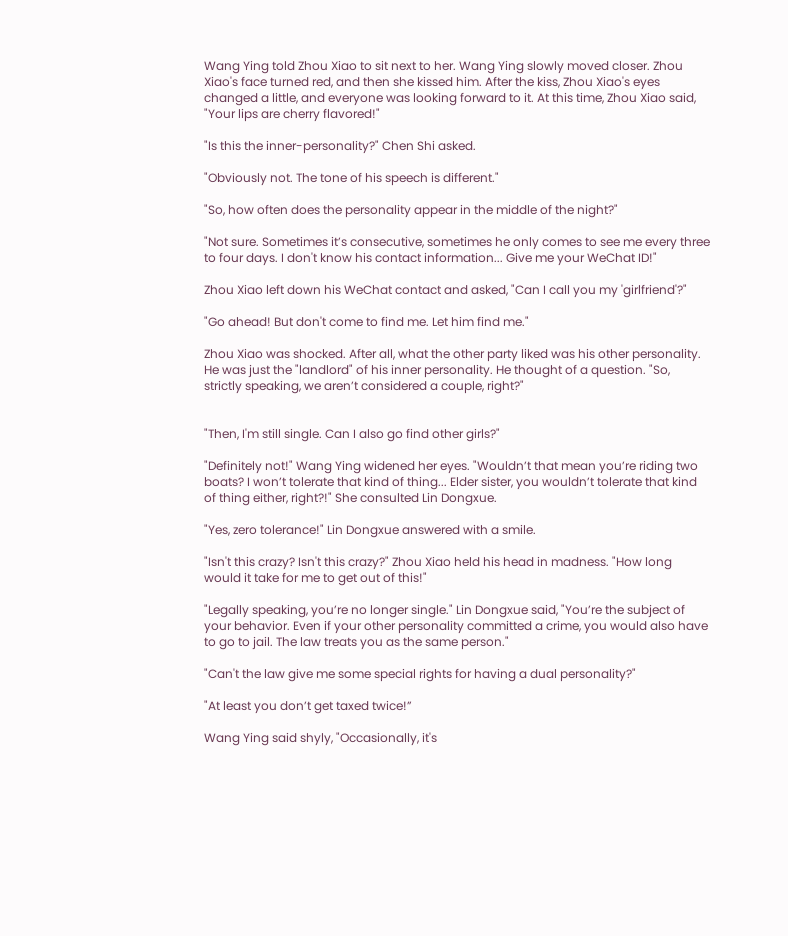Wang Ying told Zhou Xiao to sit next to her. Wang Ying slowly moved closer. Zhou Xiao's face turned red, and then she kissed him. After the kiss, Zhou Xiao's eyes changed a little, and everyone was looking forward to it. At this time, Zhou Xiao said, "Your lips are cherry flavored!"

"Is this the inner-personality?" Chen Shi asked.

"Obviously not. The tone of his speech is different."

"So, how often does the personality appear in the middle of the night?"

"Not sure. Sometimes it’s consecutive, sometimes he only comes to see me every three to four days. I don't know his contact information... Give me your WeChat ID!"

Zhou Xiao left down his WeChat contact and asked, "Can I call you my 'girlfriend'?"

"Go ahead! But don't come to find me. Let him find me."

Zhou Xiao was shocked. After all, what the other party liked was his other personality. He was just the "landlord" of his inner personality. He thought of a question. "So, strictly speaking, we aren’t considered a couple, right?"


"Then, I'm still single. Can I also go find other girls?"

"Definitely not!" Wang Ying widened her eyes. "Wouldn’t that mean you’re riding two boats? I won’t tolerate that kind of thing... Elder sister, you wouldn’t tolerate that kind of thing either, right?!" She consulted Lin Dongxue.

"Yes, zero tolerance!" Lin Dongxue answered with a smile.

"Isn't this crazy? Isn't this crazy?" Zhou Xiao held his head in madness. "How long would it take for me to get out of this!"

"Legally speaking, you’re no longer single." Lin Dongxue said, "You’re the subject of your behavior. Even if your other personality committed a crime, you would also have to go to jail. The law treats you as the same person."

"Can't the law give me some special rights for having a dual personality?"

"At least you don’t get taxed twice!”

Wang Ying said shyly, "Occasionally, it's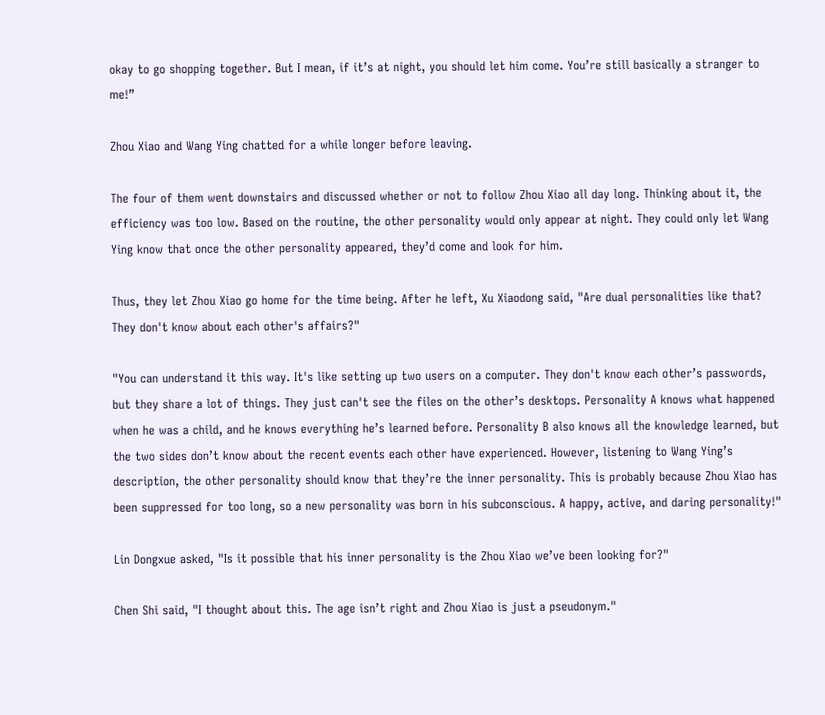okay to go shopping together. But I mean, if it’s at night, you should let him come. You’re still basically a stranger to me!”

Zhou Xiao and Wang Ying chatted for a while longer before leaving.

The four of them went downstairs and discussed whether or not to follow Zhou Xiao all day long. Thinking about it, the efficiency was too low. Based on the routine, the other personality would only appear at night. They could only let Wang Ying know that once the other personality appeared, they’d come and look for him.

Thus, they let Zhou Xiao go home for the time being. After he left, Xu Xiaodong said, "Are dual personalities like that? They don't know about each other's affairs?"

"You can understand it this way. It's like setting up two users on a computer. They don't know each other’s passwords, but they share a lot of things. They just can't see the files on the other’s desktops. Personality A knows what happened when he was a child, and he knows everything he’s learned before. Personality B also knows all the knowledge learned, but the two sides don’t know about the recent events each other have experienced. However, listening to Wang Ying’s description, the other personality should know that they’re the inner personality. This is probably because Zhou Xiao has been suppressed for too long, so a new personality was born in his subconscious. A happy, active, and daring personality!"

Lin Dongxue asked, "Is it possible that his inner personality is the Zhou Xiao we’ve been looking for?"

Chen Shi said, "I thought about this. The age isn’t right and Zhou Xiao is just a pseudonym."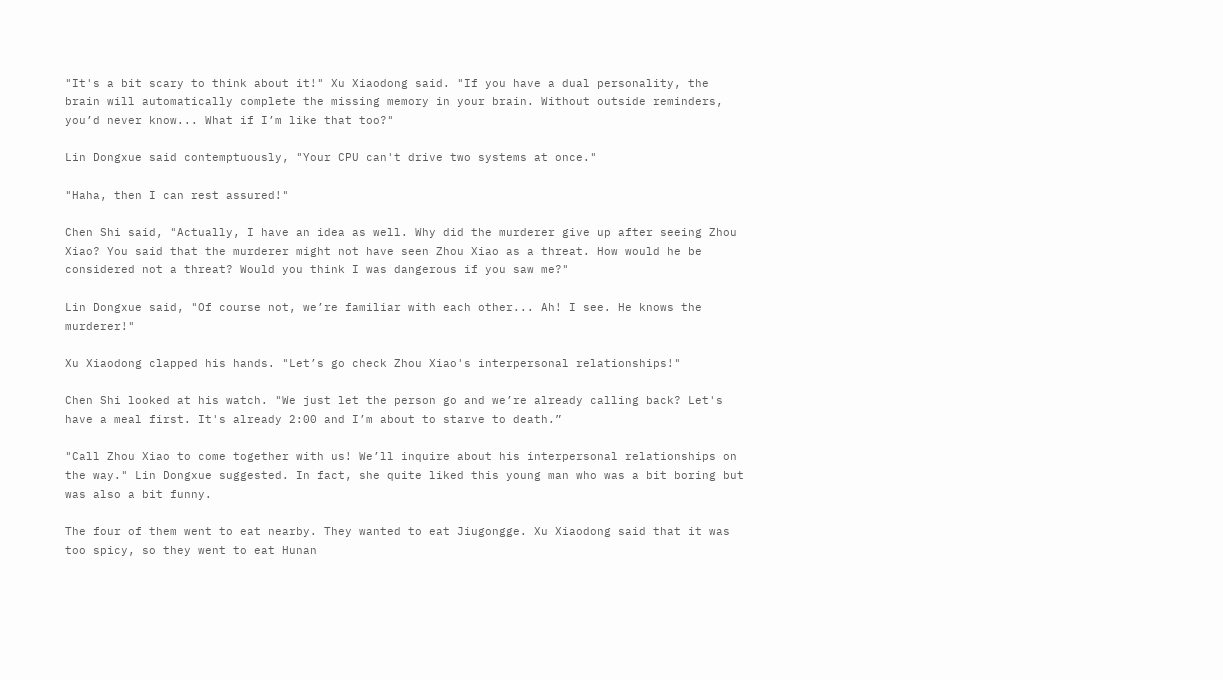"It's a bit scary to think about it!" Xu Xiaodong said. "If you have a dual personality, the brain will automatically complete the missing memory in your brain. Without outside reminders, you’d never know... What if I’m like that too?"

Lin Dongxue said contemptuously, "Your CPU can't drive two systems at once."

"Haha, then I can rest assured!"

Chen Shi said, "Actually, I have an idea as well. Why did the murderer give up after seeing Zhou Xiao? You said that the murderer might not have seen Zhou Xiao as a threat. How would he be considered not a threat? Would you think I was dangerous if you saw me?"

Lin Dongxue said, "Of course not, we’re familiar with each other... Ah! I see. He knows the murderer!"

Xu Xiaodong clapped his hands. "Let’s go check Zhou Xiao's interpersonal relationships!"

Chen Shi looked at his watch. "We just let the person go and we’re already calling back? Let's have a meal first. It's already 2:00 and I’m about to starve to death.”

"Call Zhou Xiao to come together with us! We’ll inquire about his interpersonal relationships on the way." Lin Dongxue suggested. In fact, she quite liked this young man who was a bit boring but was also a bit funny.

The four of them went to eat nearby. They wanted to eat Jiugongge. Xu Xiaodong said that it was too spicy, so they went to eat Hunan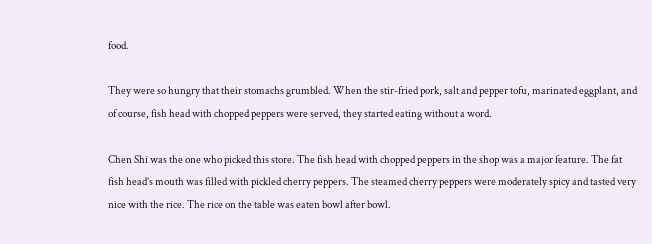food.

They were so hungry that their stomachs grumbled. When the stir-fried pork, salt and pepper tofu, marinated eggplant, and of course, fish head with chopped peppers were served, they started eating without a word.

Chen Shi was the one who picked this store. The fish head with chopped peppers in the shop was a major feature. The fat fish head’s mouth was filled with pickled cherry peppers. The steamed cherry peppers were moderately spicy and tasted very nice with the rice. The rice on the table was eaten bowl after bowl.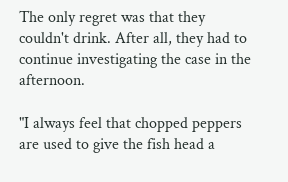The only regret was that they couldn't drink. After all, they had to continue investigating the case in the afternoon.

"I always feel that chopped peppers are used to give the fish head a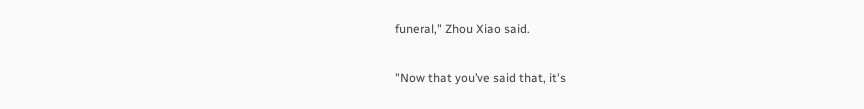funeral," Zhou Xiao said.

"Now that you’ve said that, it's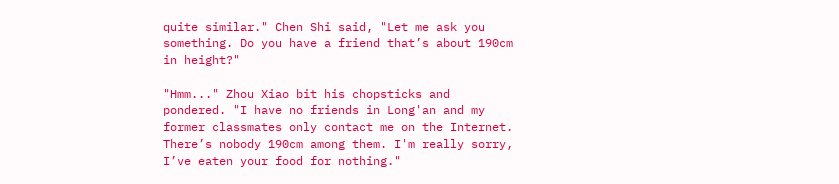quite similar." Chen Shi said, "Let me ask you something. Do you have a friend that’s about 190cm in height?"

"Hmm..." Zhou Xiao bit his chopsticks and pondered. "I have no friends in Long'an and my former classmates only contact me on the Internet. There’s nobody 190cm among them. I'm really sorry, I’ve eaten your food for nothing."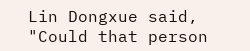Lin Dongxue said, "Could that person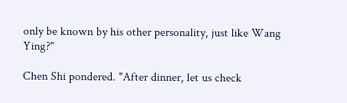only be known by his other personality, just like Wang Ying?"

Chen Shi pondered. "After dinner, let us check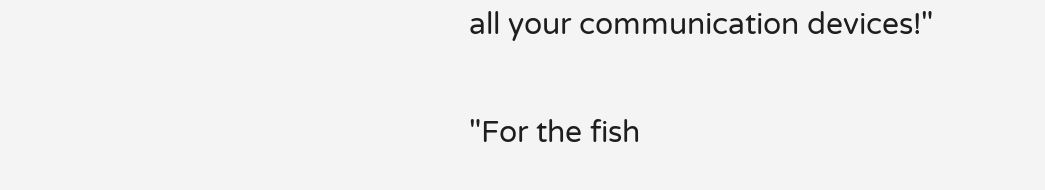all your communication devices!"

"For the fish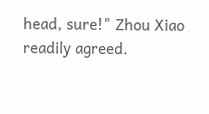head, sure!" Zhou Xiao readily agreed.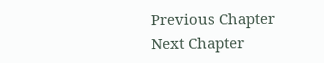Previous Chapter Next Chapter